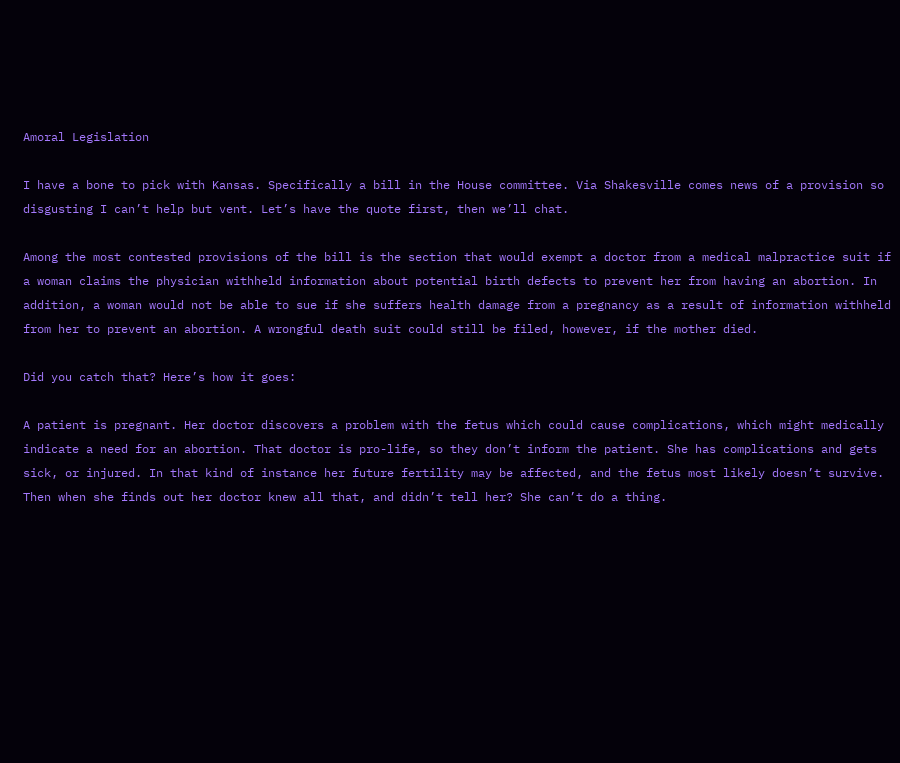Amoral Legislation

I have a bone to pick with Kansas. Specifically a bill in the House committee. Via Shakesville comes news of a provision so disgusting I can’t help but vent. Let’s have the quote first, then we’ll chat.

Among the most contested provisions of the bill is the section that would exempt a doctor from a medical malpractice suit if a woman claims the physician withheld information about potential birth defects to prevent her from having an abortion. In addition, a woman would not be able to sue if she suffers health damage from a pregnancy as a result of information withheld from her to prevent an abortion. A wrongful death suit could still be filed, however, if the mother died.

Did you catch that? Here’s how it goes:

A patient is pregnant. Her doctor discovers a problem with the fetus which could cause complications, which might medically indicate a need for an abortion. That doctor is pro-life, so they don’t inform the patient. She has complications and gets sick, or injured. In that kind of instance her future fertility may be affected, and the fetus most likely doesn’t survive. Then when she finds out her doctor knew all that, and didn’t tell her? She can’t do a thing.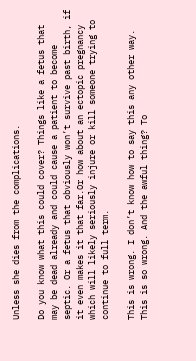Unless she dies from the complications.

Do you know what this could cover? Things like a fetus that may be dead already and could cause a patient to become septic. Or a fetus that obviously won’t survive past birth, if it even makes it that far.Or how about an ectopic pregnancy  which will likely seriously injure or kill someone trying to continue to full term.

This is wrong. I don’t know how to say this any other way. This is so wrong. And the awful thing? To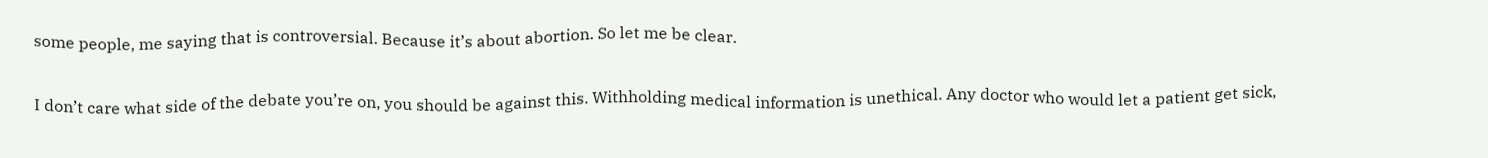some people, me saying that is controversial. Because it’s about abortion. So let me be clear.

I don’t care what side of the debate you’re on, you should be against this. Withholding medical information is unethical. Any doctor who would let a patient get sick,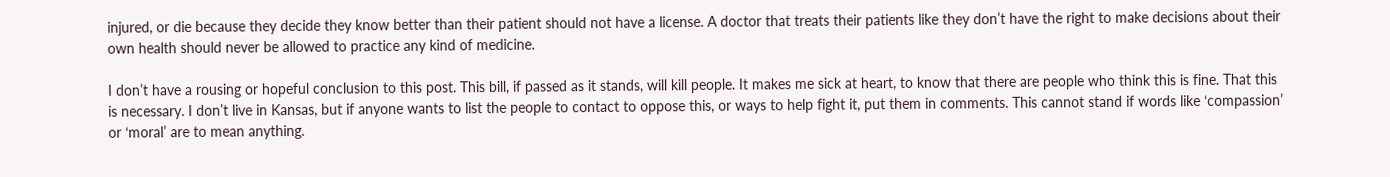injured, or die because they decide they know better than their patient should not have a license. A doctor that treats their patients like they don’t have the right to make decisions about their own health should never be allowed to practice any kind of medicine.

I don’t have a rousing or hopeful conclusion to this post. This bill, if passed as it stands, will kill people. It makes me sick at heart, to know that there are people who think this is fine. That this is necessary. I don’t live in Kansas, but if anyone wants to list the people to contact to oppose this, or ways to help fight it, put them in comments. This cannot stand if words like ‘compassion’ or ‘moral’ are to mean anything.